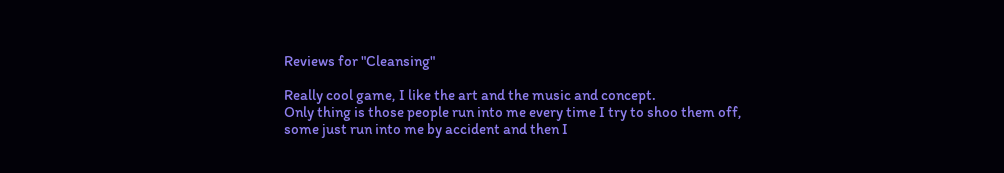Reviews for "Cleansing"

Really cool game, I like the art and the music and concept.
Only thing is those people run into me every time I try to shoo them off, some just run into me by accident and then I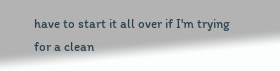have to start it all over if I'm trying for a clean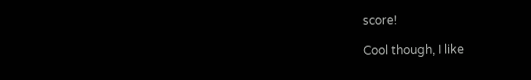score!

Cool though, I like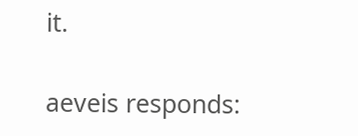it.

aeveis responds: